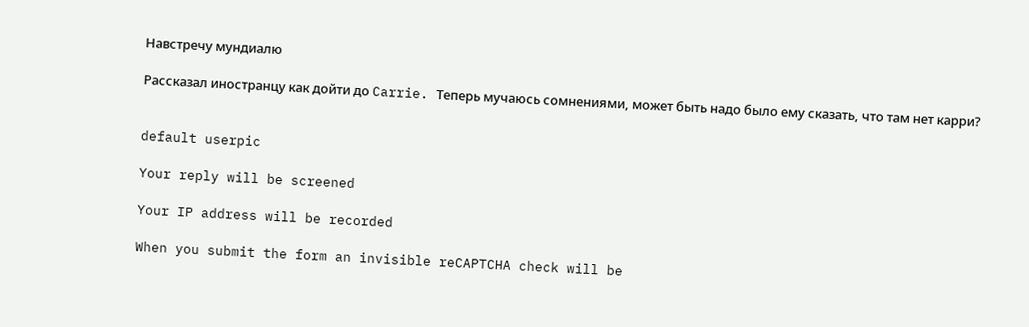Навстречу мундиалю

Рассказал иностранцу как дойти до Carrie. Теперь мучаюсь сомнениями, может быть надо было ему сказать, что там нет карри?


default userpic

Your reply will be screened

Your IP address will be recorded

When you submit the form an invisible reCAPTCHA check will be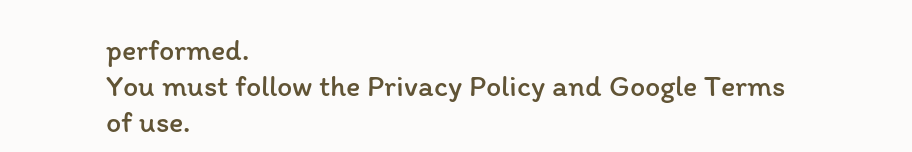performed.
You must follow the Privacy Policy and Google Terms of use.